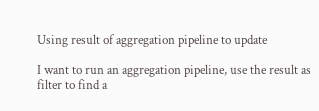Using result of aggregation pipeline to update

I want to run an aggregation pipeline, use the result as filter to find a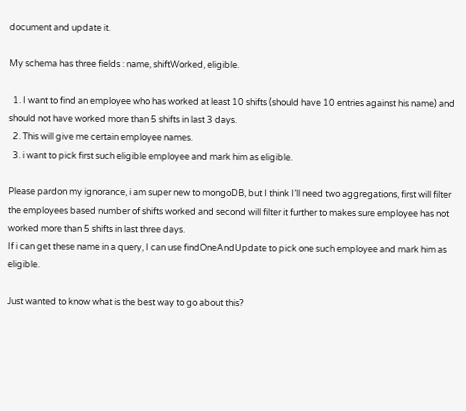document and update it.

My schema has three fields : name, shiftWorked, eligible.

  1. I want to find an employee who has worked at least 10 shifts (should have 10 entries against his name) and should not have worked more than 5 shifts in last 3 days.
  2. This will give me certain employee names.
  3. i want to pick first such eligible employee and mark him as eligible.

Please pardon my ignorance, i am super new to mongoDB, but I think I’ll need two aggregations, first will filter the employees based number of shifts worked and second will filter it further to makes sure employee has not worked more than 5 shifts in last three days.
If i can get these name in a query, I can use findOneAndUpdate to pick one such employee and mark him as eligible.

Just wanted to know what is the best way to go about this?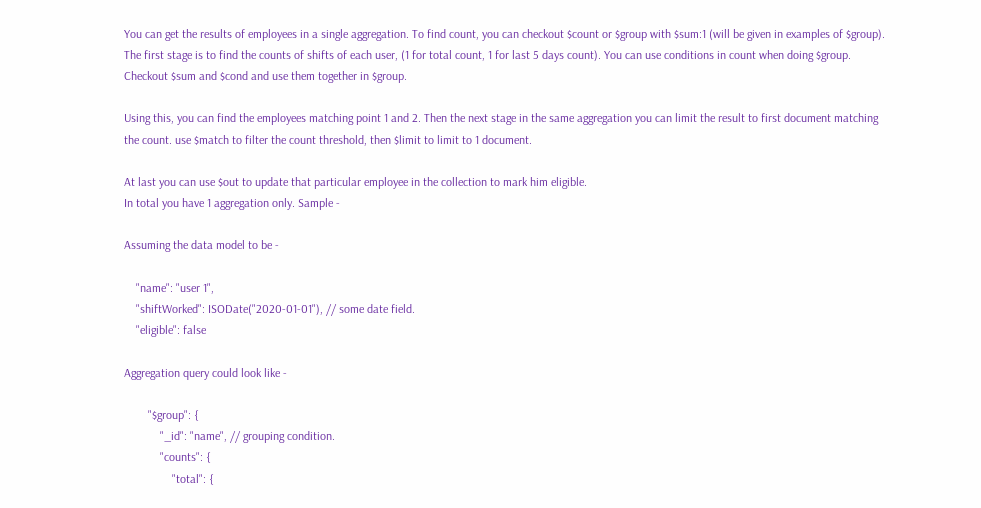You can get the results of employees in a single aggregation. To find count, you can checkout $count or $group with $sum:1 (will be given in examples of $group). The first stage is to find the counts of shifts of each user, (1 for total count, 1 for last 5 days count). You can use conditions in count when doing $group. Checkout $sum and $cond and use them together in $group.

Using this, you can find the employees matching point 1 and 2. Then the next stage in the same aggregation you can limit the result to first document matching the count. use $match to filter the count threshold, then $limit to limit to 1 document.

At last you can use $out to update that particular employee in the collection to mark him eligible.
In total you have 1 aggregation only. Sample -

Assuming the data model to be -

    "name": "user 1",
    "shiftWorked": ISODate("2020-01-01"), // some date field.
    "eligible": false

Aggregation query could look like -

        "$group": {
            "_id": "name", // grouping condition.
            "counts": {
                "total": {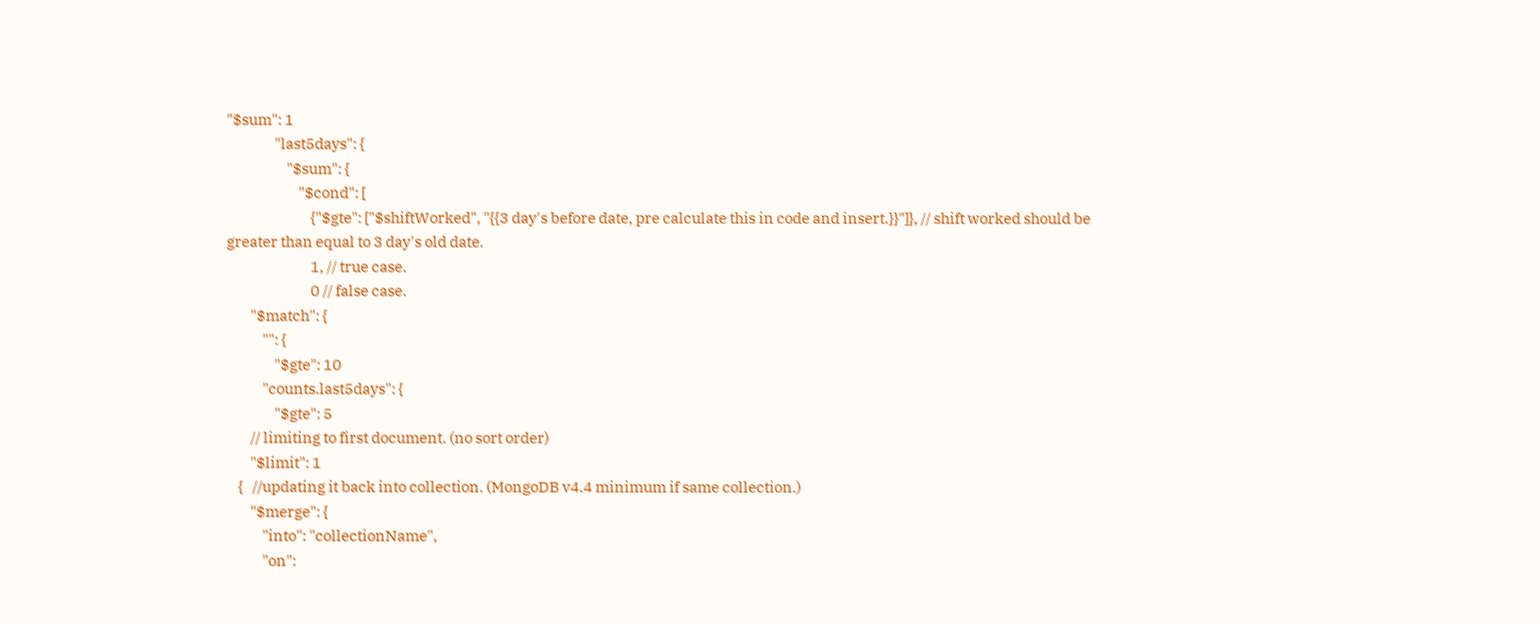"$sum": 1
                "last5days": {
                    "$sum": {
                        "$cond": [
                            {"$gte": ["$shiftWorked", "{{3 day's before date, pre calculate this in code and insert.}}"]}, // shift worked should be greater than equal to 3 day's old date.
                            1, // true case.
                            0 // false case.
        "$match": {
            "": {
                "$gte": 10
            "counts.last5days": {
                "$gte": 5
        // limiting to first document. (no sort order)
        "$limit": 1
    {   //updating it back into collection. (MongoDB v4.4 minimum if same collection.)
        "$merge": {
            "into": "collectionName",
            "on":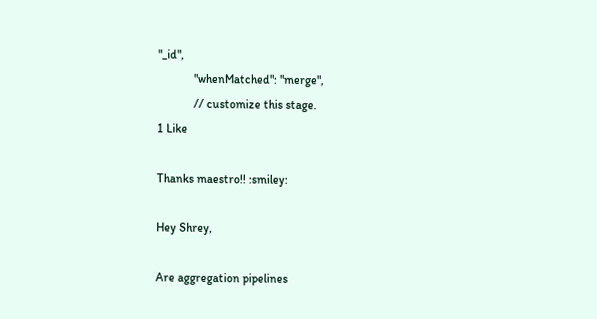"_id",
            "whenMatched": "merge",
            // customize this stage.
1 Like

Thanks maestro!! :smiley:

Hey Shrey,

Are aggregation pipelines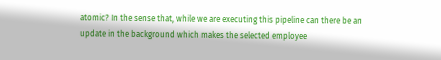atomic? In the sense that, while we are executing this pipeline can there be an update in the background which makes the selected employee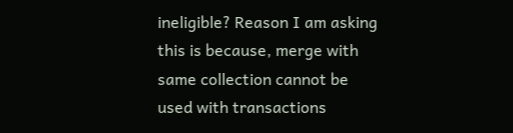ineligible? Reason I am asking this is because, merge with same collection cannot be used with transactions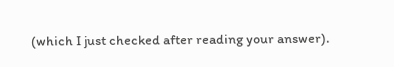(which I just checked after reading your answer).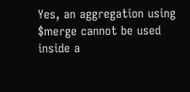Yes, an aggregation using $merge cannot be used inside a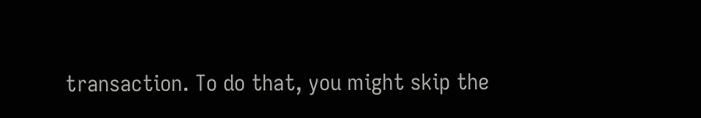transaction. To do that, you might skip the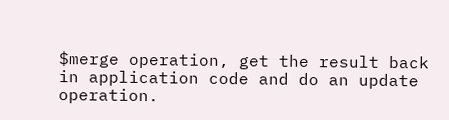$merge operation, get the result back in application code and do an update operation.